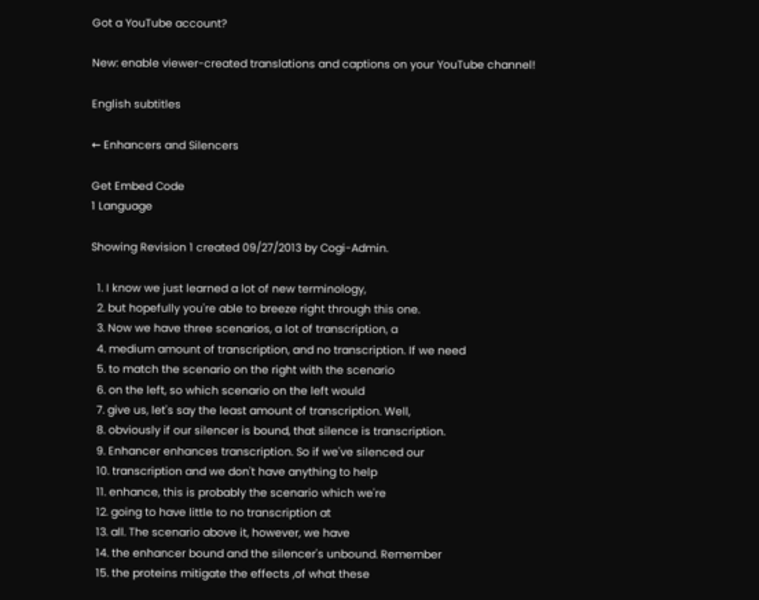Got a YouTube account?

New: enable viewer-created translations and captions on your YouTube channel!

English subtitles

← Enhancers and Silencers

Get Embed Code
1 Language

Showing Revision 1 created 09/27/2013 by Cogi-Admin.

  1. I know we just learned a lot of new terminology,
  2. but hopefully you're able to breeze right through this one.
  3. Now we have three scenarios, a lot of transcription, a
  4. medium amount of transcription, and no transcription. If we need
  5. to match the scenario on the right with the scenario
  6. on the left, so which scenario on the left would
  7. give us, let's say the least amount of transcription. Well,
  8. obviously if our silencer is bound, that silence is transcription.
  9. Enhancer enhances transcription. So if we've silenced our
  10. transcription and we don't have anything to help
  11. enhance, this is probably the scenario which we're
  12. going to have little to no transcription at
  13. all. The scenario above it, however, we have
  14. the enhancer bound and the silencer's unbound. Remember
  15. the proteins mitigate the effects ,of what these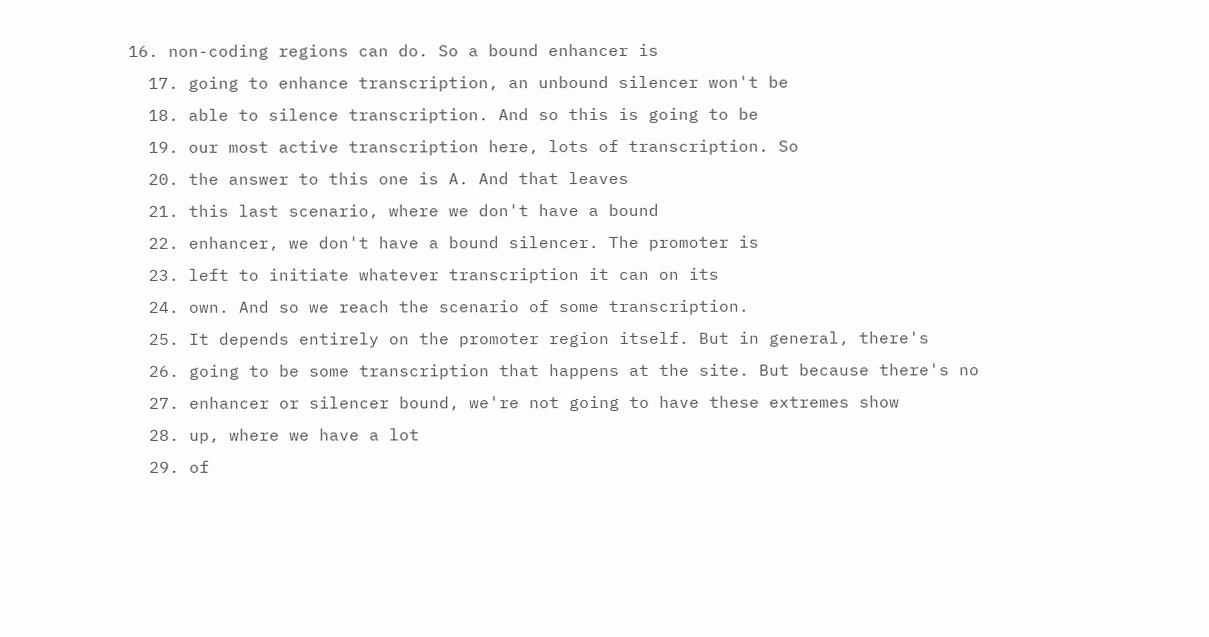16. non-coding regions can do. So a bound enhancer is
  17. going to enhance transcription, an unbound silencer won't be
  18. able to silence transcription. And so this is going to be
  19. our most active transcription here, lots of transcription. So
  20. the answer to this one is A. And that leaves
  21. this last scenario, where we don't have a bound
  22. enhancer, we don't have a bound silencer. The promoter is
  23. left to initiate whatever transcription it can on its
  24. own. And so we reach the scenario of some transcription.
  25. It depends entirely on the promoter region itself. But in general, there's
  26. going to be some transcription that happens at the site. But because there's no
  27. enhancer or silencer bound, we're not going to have these extremes show
  28. up, where we have a lot
  29. of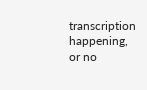transcription happening, or no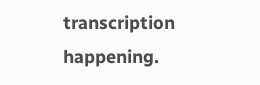transcription happening.